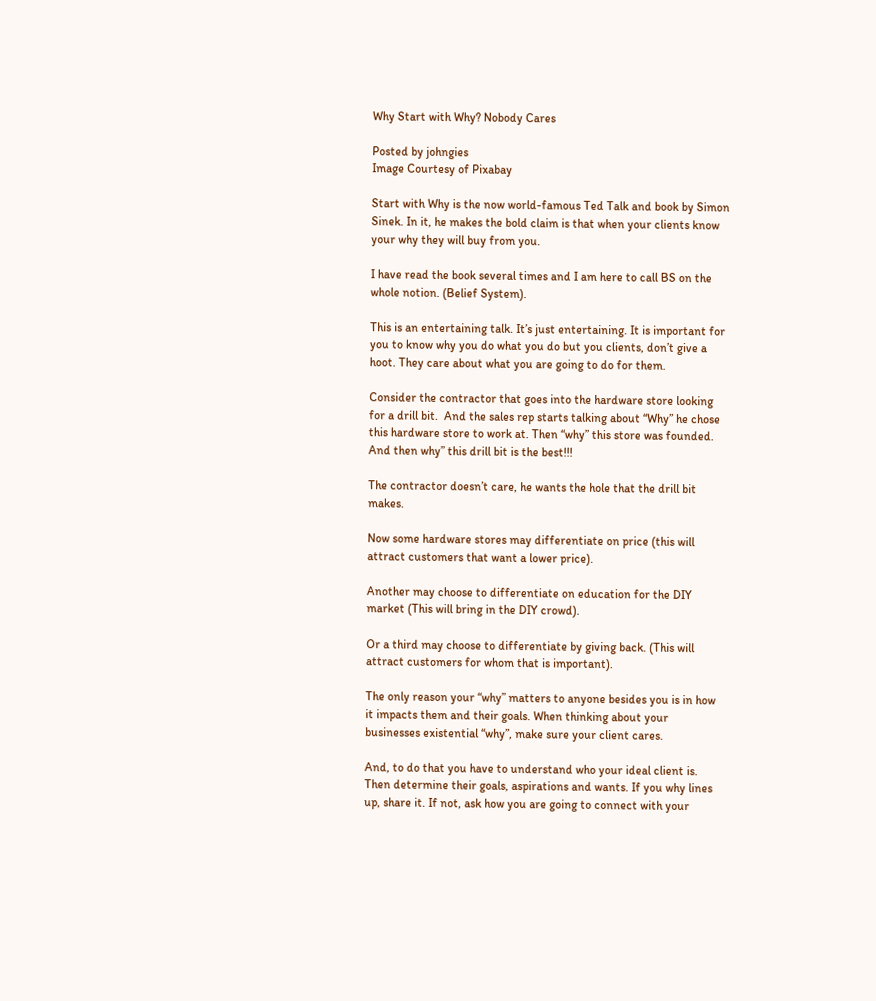Why Start with Why? Nobody Cares

Posted by johngies
Image Courtesy of Pixabay

Start with Why is the now world-famous Ted Talk and book by Simon Sinek. In it, he makes the bold claim is that when your clients know your why they will buy from you.

I have read the book several times and I am here to call BS on the whole notion. (Belief System).

This is an entertaining talk. It’s just entertaining. It is important for you to know why you do what you do but you clients, don’t give a hoot. They care about what you are going to do for them.

Consider the contractor that goes into the hardware store looking for a drill bit.  And the sales rep starts talking about “Why” he chose this hardware store to work at. Then “why” this store was founded. And then why” this drill bit is the best!!!

The contractor doesn’t care, he wants the hole that the drill bit makes.

Now some hardware stores may differentiate on price (this will attract customers that want a lower price).

Another may choose to differentiate on education for the DIY market (This will bring in the DIY crowd).

Or a third may choose to differentiate by giving back. (This will attract customers for whom that is important).

The only reason your “why” matters to anyone besides you is in how it impacts them and their goals. When thinking about your businesses existential “why”, make sure your client cares.

And, to do that you have to understand who your ideal client is. Then determine their goals, aspirations and wants. If you why lines up, share it. If not, ask how you are going to connect with your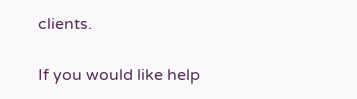clients.

If you would like help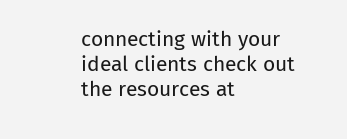connecting with your ideal clients check out the resources at